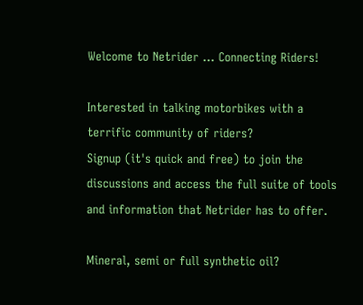Welcome to Netrider ... Connecting Riders!

Interested in talking motorbikes with a terrific community of riders?
Signup (it's quick and free) to join the discussions and access the full suite of tools and information that Netrider has to offer.

Mineral, semi or full synthetic oil?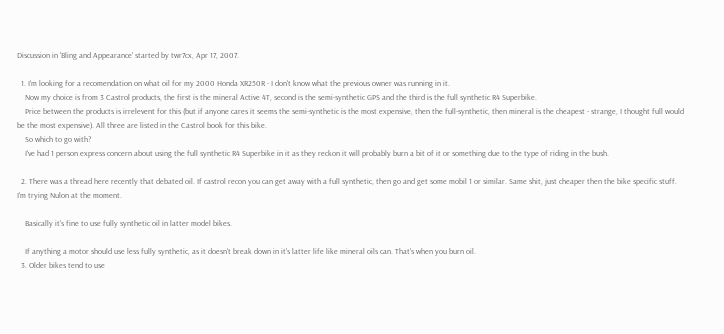Discussion in 'Bling and Appearance' started by twr7cx, Apr 17, 2007.

  1. I'm looking for a recomendation on what oil for my 2000 Honda XR250R - I don't know what the previous owner was running in it.
    Now my choice is from 3 Castrol products, the first is the mineral Active 4T, second is the semi-synthetic GPS and the third is the full synthetic R4 Superbike.
    Price between the products is irrelevent for this (but if anyone cares it seems the semi-synthetic is the most expensive, then the full-synthetic, then mineral is the cheapest - strange, I thought full would be the most expensive). All three are listed in the Castrol book for this bike.
    So which to go with?
    I've had 1 person express concern about using the full synthetic R4 Superbike in it as they reckon it will probably burn a bit of it or something due to the type of riding in the bush.

  2. There was a thread here recently that debated oil. If castrol recon you can get away with a full synthetic, then go and get some mobil 1 or similar. Same shit, just cheaper then the bike specific stuff. I'm trying Nulon at the moment.

    Basically it's fine to use fully synthetic oil in latter model bikes.

    If anything a motor should use less fully synthetic, as it doesn't break down in it's latter life like mineral oils can. That's when you burn oil.
  3. Older bikes tend to use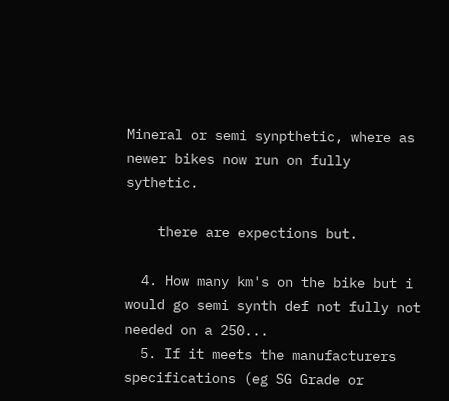Mineral or semi synpthetic, where as newer bikes now run on fully sythetic.

    there are expections but.

  4. How many km's on the bike but i would go semi synth def not fully not needed on a 250...
  5. If it meets the manufacturers specifications (eg SG Grade or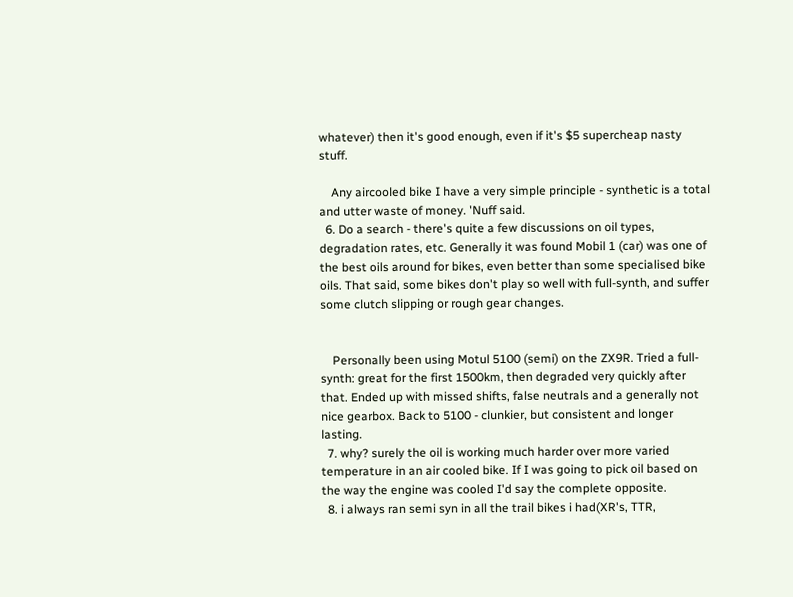whatever) then it's good enough, even if it's $5 supercheap nasty stuff.

    Any aircooled bike I have a very simple principle - synthetic is a total and utter waste of money. 'Nuff said.
  6. Do a search - there's quite a few discussions on oil types, degradation rates, etc. Generally it was found Mobil 1 (car) was one of the best oils around for bikes, even better than some specialised bike oils. That said, some bikes don't play so well with full-synth, and suffer some clutch slipping or rough gear changes.


    Personally been using Motul 5100 (semi) on the ZX9R. Tried a full-synth: great for the first 1500km, then degraded very quickly after that. Ended up with missed shifts, false neutrals and a generally not nice gearbox. Back to 5100 - clunkier, but consistent and longer lasting.
  7. why? surely the oil is working much harder over more varied temperature in an air cooled bike. If I was going to pick oil based on the way the engine was cooled I'd say the complete opposite.
  8. i always ran semi syn in all the trail bikes i had(XR's, TTR,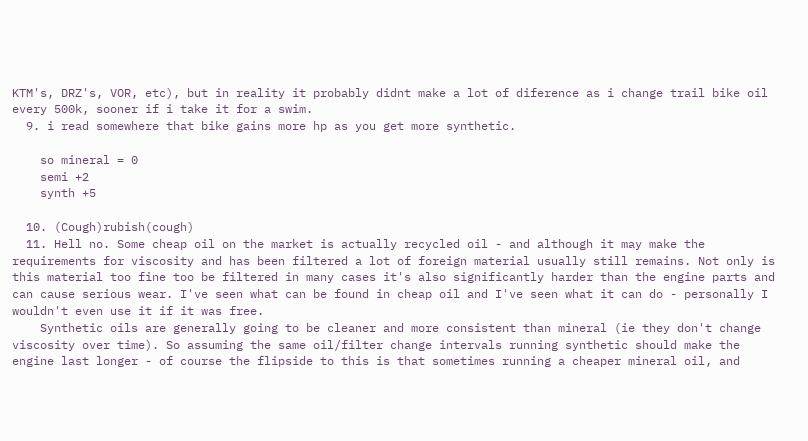KTM's, DRZ's, VOR, etc), but in reality it probably didnt make a lot of diference as i change trail bike oil every 500k, sooner if i take it for a swim.
  9. i read somewhere that bike gains more hp as you get more synthetic.

    so mineral = 0
    semi +2
    synth +5

  10. (Cough)rubish(cough)
  11. Hell no. Some cheap oil on the market is actually recycled oil - and although it may make the requirements for viscosity and has been filtered a lot of foreign material usually still remains. Not only is this material too fine too be filtered in many cases it's also significantly harder than the engine parts and can cause serious wear. I've seen what can be found in cheap oil and I've seen what it can do - personally I wouldn't even use it if it was free.
    Synthetic oils are generally going to be cleaner and more consistent than mineral (ie they don't change viscosity over time). So assuming the same oil/filter change intervals running synthetic should make the engine last longer - of course the flipside to this is that sometimes running a cheaper mineral oil, and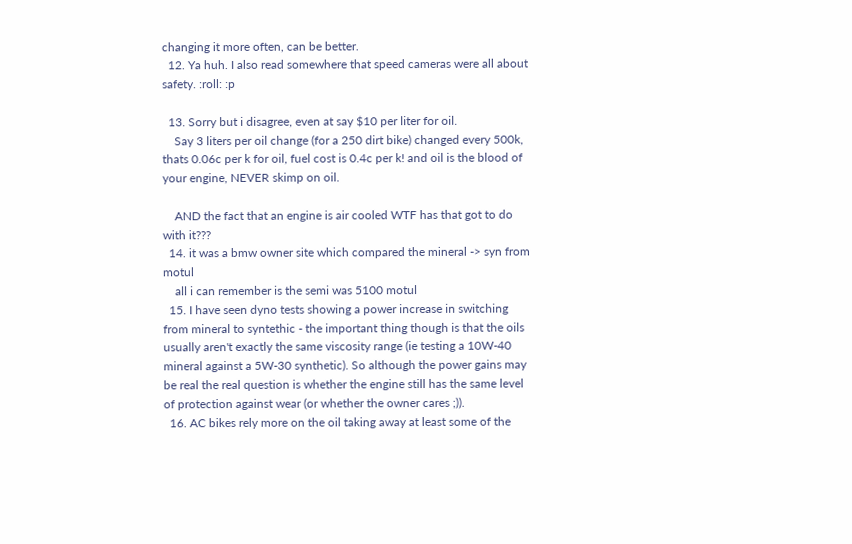changing it more often, can be better.
  12. Ya huh. I also read somewhere that speed cameras were all about safety. :roll: :p

  13. Sorry but i disagree, even at say $10 per liter for oil.
    Say 3 liters per oil change (for a 250 dirt bike) changed every 500k, thats 0.06c per k for oil, fuel cost is 0.4c per k! and oil is the blood of your engine, NEVER skimp on oil.

    AND the fact that an engine is air cooled WTF has that got to do with it???
  14. it was a bmw owner site which compared the mineral -> syn from motul
    all i can remember is the semi was 5100 motul
  15. I have seen dyno tests showing a power increase in switching from mineral to syntethic - the important thing though is that the oils usually aren't exactly the same viscosity range (ie testing a 10W-40 mineral against a 5W-30 synthetic). So although the power gains may be real the real question is whether the engine still has the same level of protection against wear (or whether the owner cares ;)).
  16. AC bikes rely more on the oil taking away at least some of the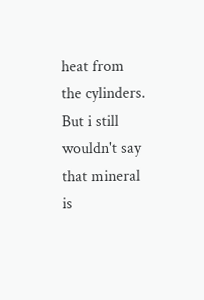heat from the cylinders. But i still wouldn't say that mineral is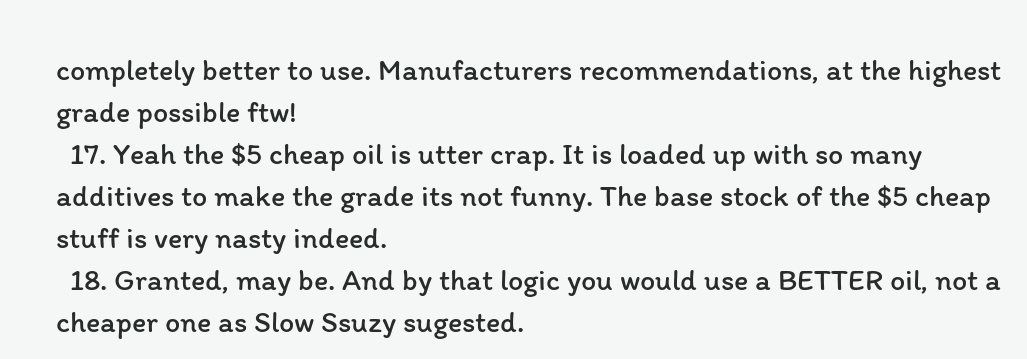completely better to use. Manufacturers recommendations, at the highest grade possible ftw!
  17. Yeah the $5 cheap oil is utter crap. It is loaded up with so many additives to make the grade its not funny. The base stock of the $5 cheap stuff is very nasty indeed.
  18. Granted, may be. And by that logic you would use a BETTER oil, not a cheaper one as Slow Ssuzy sugested.